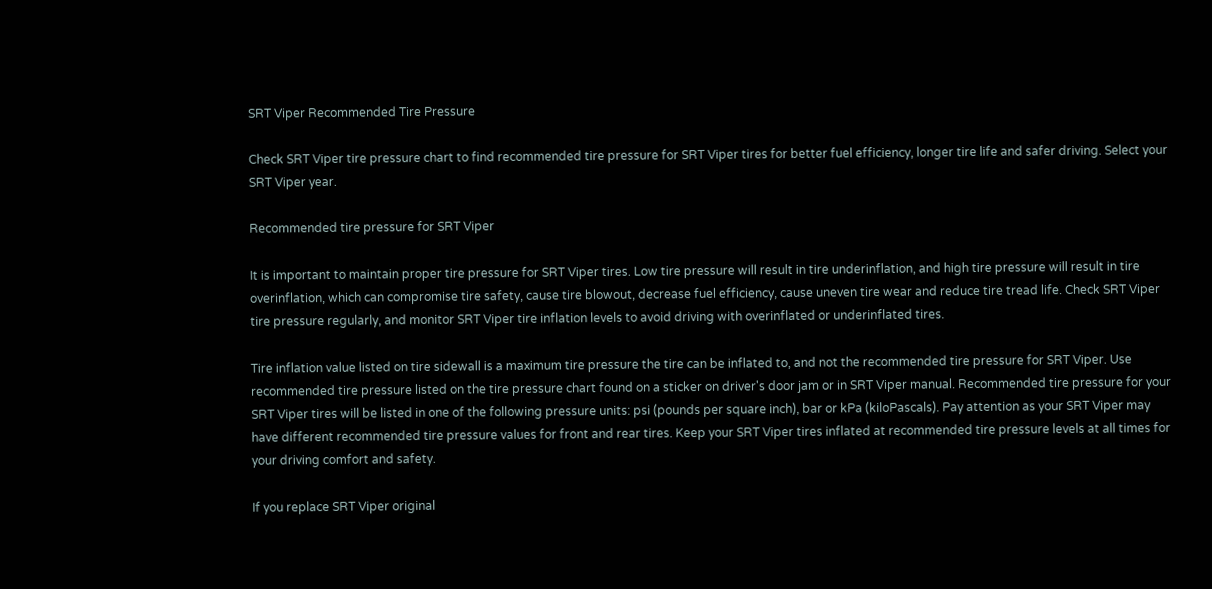SRT Viper Recommended Tire Pressure

Check SRT Viper tire pressure chart to find recommended tire pressure for SRT Viper tires for better fuel efficiency, longer tire life and safer driving. Select your SRT Viper year.

Recommended tire pressure for SRT Viper

It is important to maintain proper tire pressure for SRT Viper tires. Low tire pressure will result in tire underinflation, and high tire pressure will result in tire overinflation, which can compromise tire safety, cause tire blowout, decrease fuel efficiency, cause uneven tire wear and reduce tire tread life. Check SRT Viper tire pressure regularly, and monitor SRT Viper tire inflation levels to avoid driving with overinflated or underinflated tires.

Tire inflation value listed on tire sidewall is a maximum tire pressure the tire can be inflated to, and not the recommended tire pressure for SRT Viper. Use recommended tire pressure listed on the tire pressure chart found on a sticker on driver's door jam or in SRT Viper manual. Recommended tire pressure for your SRT Viper tires will be listed in one of the following pressure units: psi (pounds per square inch), bar or kPa (kiloPascals). Pay attention as your SRT Viper may have different recommended tire pressure values for front and rear tires. Keep your SRT Viper tires inflated at recommended tire pressure levels at all times for your driving comfort and safety.

If you replace SRT Viper original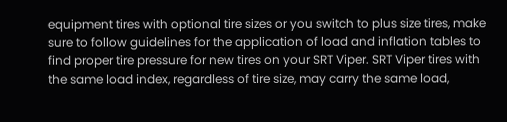equipment tires with optional tire sizes or you switch to plus size tires, make sure to follow guidelines for the application of load and inflation tables to find proper tire pressure for new tires on your SRT Viper. SRT Viper tires with the same load index, regardless of tire size, may carry the same load,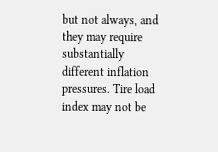but not always, and they may require substantially different inflation pressures. Tire load index may not be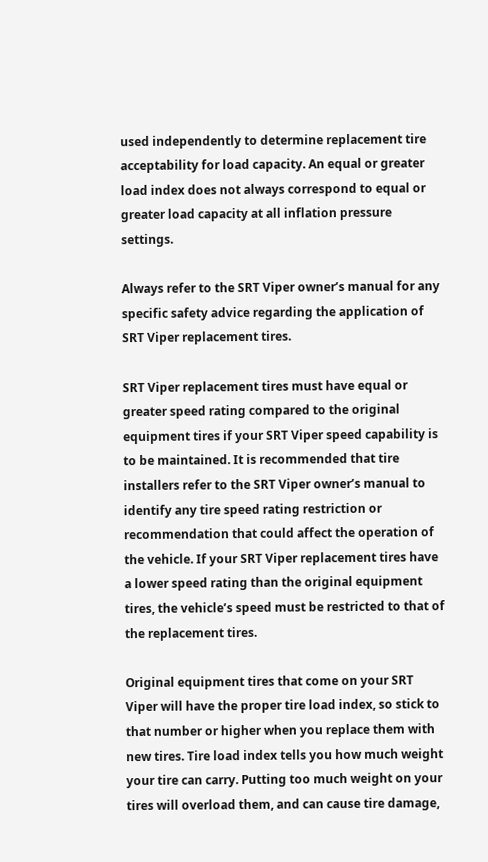used independently to determine replacement tire acceptability for load capacity. An equal or greater load index does not always correspond to equal or greater load capacity at all inflation pressure settings.

Always refer to the SRT Viper owner’s manual for any specific safety advice regarding the application of SRT Viper replacement tires.

SRT Viper replacement tires must have equal or greater speed rating compared to the original equipment tires if your SRT Viper speed capability is to be maintained. It is recommended that tire installers refer to the SRT Viper owner’s manual to identify any tire speed rating restriction or recommendation that could affect the operation of the vehicle. If your SRT Viper replacement tires have a lower speed rating than the original equipment tires, the vehicle’s speed must be restricted to that of the replacement tires.

Original equipment tires that come on your SRT Viper will have the proper tire load index, so stick to that number or higher when you replace them with new tires. Tire load index tells you how much weight your tire can carry. Putting too much weight on your tires will overload them, and can cause tire damage,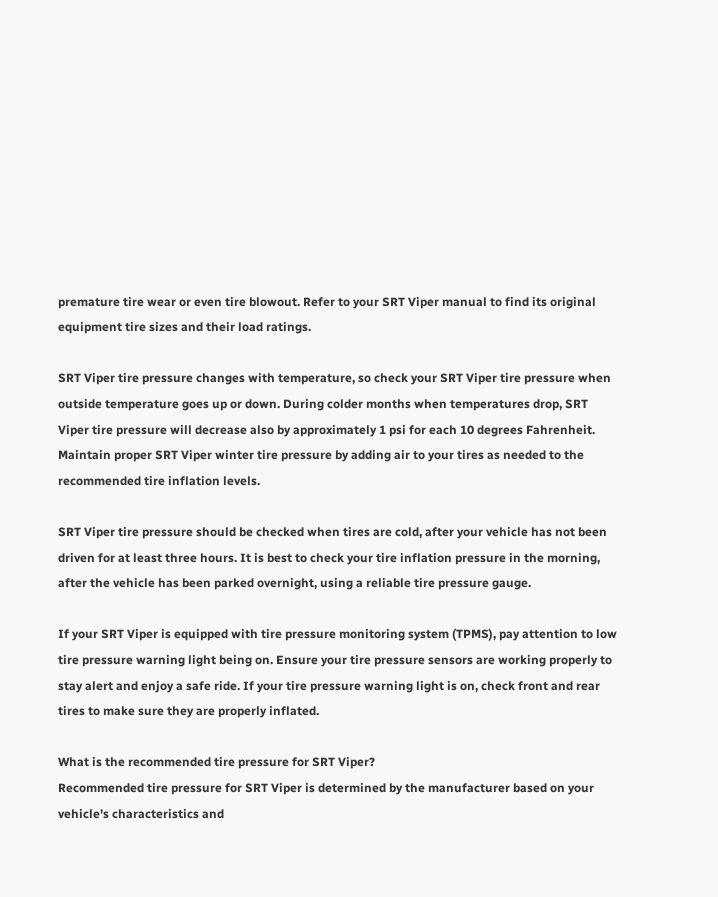premature tire wear or even tire blowout. Refer to your SRT Viper manual to find its original equipment tire sizes and their load ratings.

SRT Viper tire pressure changes with temperature, so check your SRT Viper tire pressure when outside temperature goes up or down. During colder months when temperatures drop, SRT Viper tire pressure will decrease also by approximately 1 psi for each 10 degrees Fahrenheit. Maintain proper SRT Viper winter tire pressure by adding air to your tires as needed to the recommended tire inflation levels.

SRT Viper tire pressure should be checked when tires are cold, after your vehicle has not been driven for at least three hours. It is best to check your tire inflation pressure in the morning, after the vehicle has been parked overnight, using a reliable tire pressure gauge.

If your SRT Viper is equipped with tire pressure monitoring system (TPMS), pay attention to low tire pressure warning light being on. Ensure your tire pressure sensors are working properly to stay alert and enjoy a safe ride. If your tire pressure warning light is on, check front and rear tires to make sure they are properly inflated.

What is the recommended tire pressure for SRT Viper?
Recommended tire pressure for SRT Viper is determined by the manufacturer based on your vehicle's characteristics and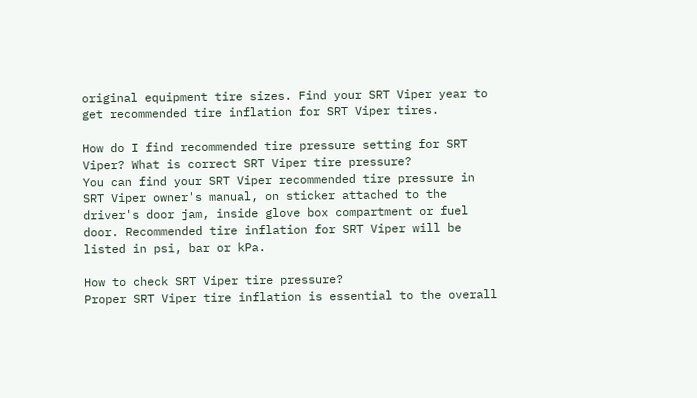original equipment tire sizes. Find your SRT Viper year to get recommended tire inflation for SRT Viper tires.

How do I find recommended tire pressure setting for SRT Viper? What is correct SRT Viper tire pressure?
You can find your SRT Viper recommended tire pressure in SRT Viper owner's manual, on sticker attached to the driver's door jam, inside glove box compartment or fuel door. Recommended tire inflation for SRT Viper will be listed in psi, bar or kPa.

How to check SRT Viper tire pressure?
Proper SRT Viper tire inflation is essential to the overall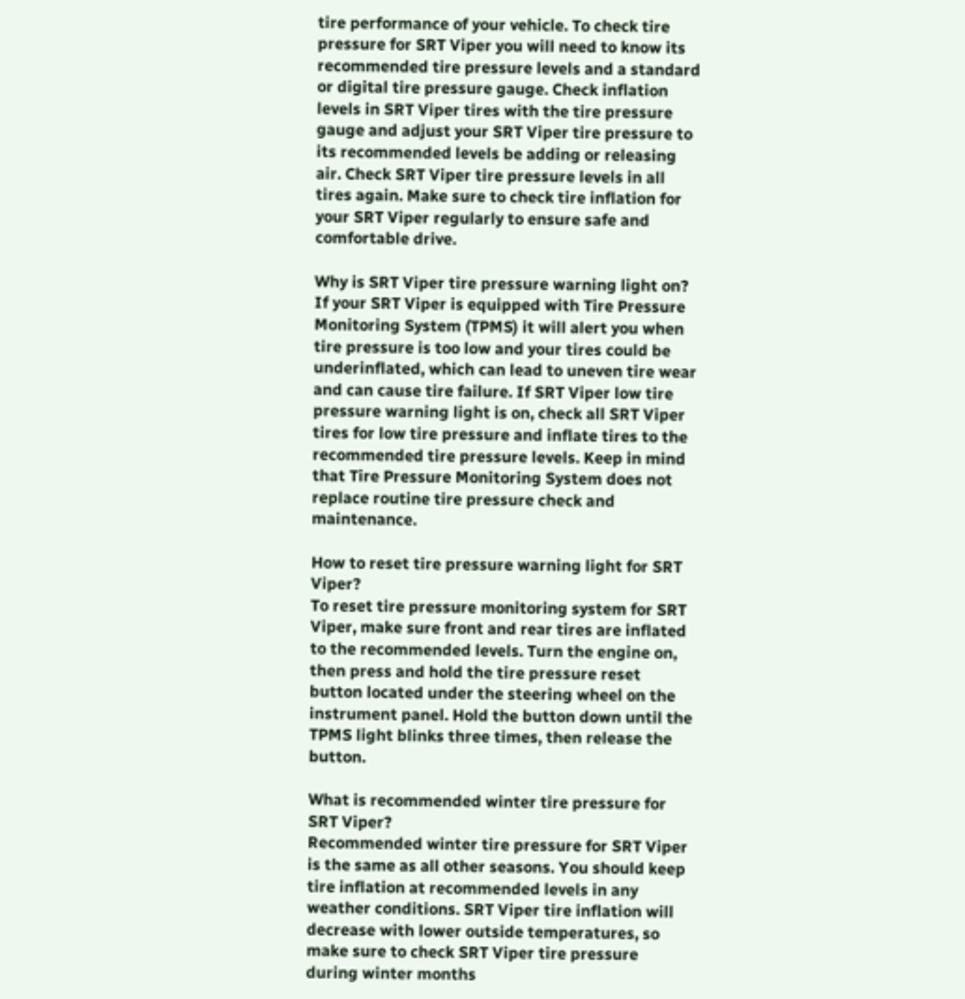tire performance of your vehicle. To check tire pressure for SRT Viper you will need to know its recommended tire pressure levels and a standard or digital tire pressure gauge. Check inflation levels in SRT Viper tires with the tire pressure gauge and adjust your SRT Viper tire pressure to its recommended levels be adding or releasing air. Check SRT Viper tire pressure levels in all tires again. Make sure to check tire inflation for your SRT Viper regularly to ensure safe and comfortable drive.

Why is SRT Viper tire pressure warning light on?
If your SRT Viper is equipped with Tire Pressure Monitoring System (TPMS) it will alert you when tire pressure is too low and your tires could be underinflated, which can lead to uneven tire wear and can cause tire failure. If SRT Viper low tire pressure warning light is on, check all SRT Viper tires for low tire pressure and inflate tires to the recommended tire pressure levels. Keep in mind that Tire Pressure Monitoring System does not replace routine tire pressure check and maintenance.

How to reset tire pressure warning light for SRT Viper?
To reset tire pressure monitoring system for SRT Viper, make sure front and rear tires are inflated to the recommended levels. Turn the engine on, then press and hold the tire pressure reset button located under the steering wheel on the instrument panel. Hold the button down until the TPMS light blinks three times, then release the button.

What is recommended winter tire pressure for SRT Viper?
Recommended winter tire pressure for SRT Viper is the same as all other seasons. You should keep tire inflation at recommended levels in any weather conditions. SRT Viper tire inflation will decrease with lower outside temperatures, so make sure to check SRT Viper tire pressure during winter months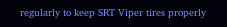regularly to keep SRT Viper tires properly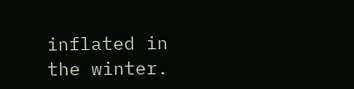inflated in the winter.